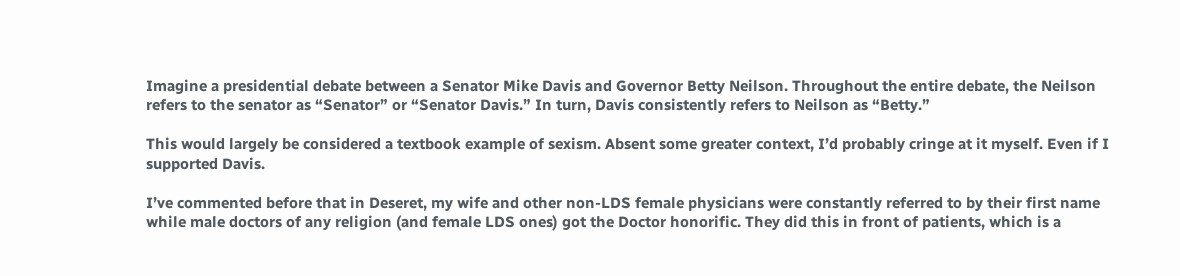Imagine a presidential debate between a Senator Mike Davis and Governor Betty Neilson. Throughout the entire debate, the Neilson refers to the senator as “Senator” or “Senator Davis.” In turn, Davis consistently refers to Neilson as “Betty.”

This would largely be considered a textbook example of sexism. Absent some greater context, I’d probably cringe at it myself. Even if I supported Davis.

I’ve commented before that in Deseret, my wife and other non-LDS female physicians were constantly referred to by their first name while male doctors of any religion (and female LDS ones) got the Doctor honorific. They did this in front of patients, which is a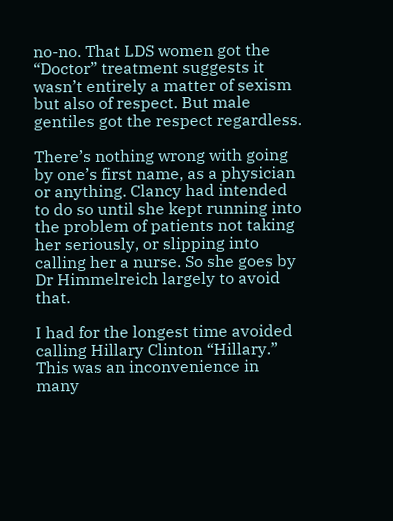no-no. That LDS women got the “Doctor” treatment suggests it wasn’t entirely a matter of sexism but also of respect. But male gentiles got the respect regardless.

There’s nothing wrong with going by one’s first name, as a physician or anything. Clancy had intended to do so until she kept running into the problem of patients not taking her seriously, or slipping into calling her a nurse. So she goes by Dr Himmelreich largely to avoid that.

I had for the longest time avoided calling Hillary Clinton “Hillary.” This was an inconvenience in many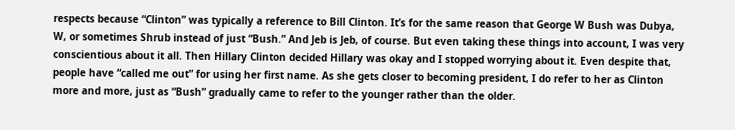respects because “Clinton” was typically a reference to Bill Clinton. It’s for the same reason that George W Bush was Dubya, W, or sometimes Shrub instead of just “Bush.” And Jeb is Jeb, of course. But even taking these things into account, I was very conscientious about it all. Then Hillary Clinton decided Hillary was okay and I stopped worrying about it. Even despite that, people have “called me out” for using her first name. As she gets closer to becoming president, I do refer to her as Clinton more and more, just as “Bush” gradually came to refer to the younger rather than the older.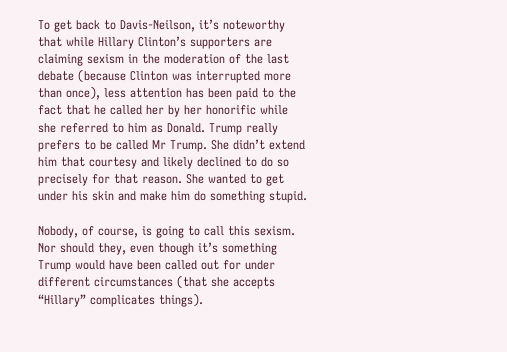To get back to Davis-Neilson, it’s noteworthy that while Hillary Clinton’s supporters are claiming sexism in the moderation of the last debate (because Clinton was interrupted more than once), less attention has been paid to the fact that he called her by her honorific while she referred to him as Donald. Trump really prefers to be called Mr Trump. She didn’t extend him that courtesy and likely declined to do so precisely for that reason. She wanted to get under his skin and make him do something stupid.

Nobody, of course, is going to call this sexism. Nor should they, even though it’s something Trump would have been called out for under different circumstances (that she accepts “Hillary” complicates things).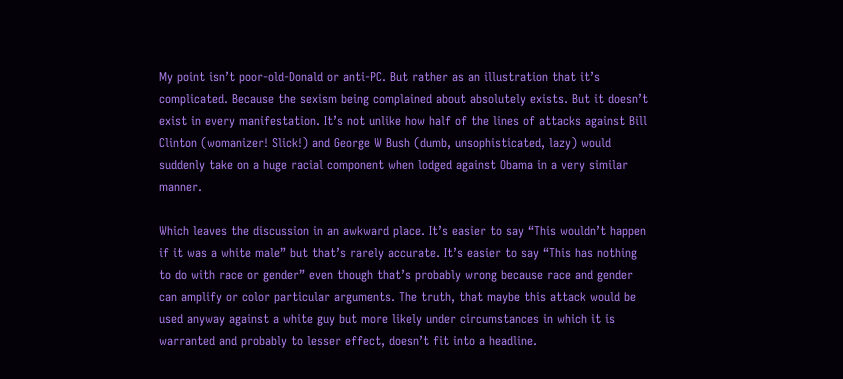My point isn’t poor-old-Donald or anti-PC. But rather as an illustration that it’s complicated. Because the sexism being complained about absolutely exists. But it doesn’t exist in every manifestation. It’s not unlike how half of the lines of attacks against Bill Clinton (womanizer! Slick!) and George W Bush (dumb, unsophisticated, lazy) would suddenly take on a huge racial component when lodged against Obama in a very similar manner.

Which leaves the discussion in an awkward place. It’s easier to say “This wouldn’t happen if it was a white male” but that’s rarely accurate. It’s easier to say “This has nothing to do with race or gender” even though that’s probably wrong because race and gender can amplify or color particular arguments. The truth, that maybe this attack would be used anyway against a white guy but more likely under circumstances in which it is warranted and probably to lesser effect, doesn’t fit into a headline.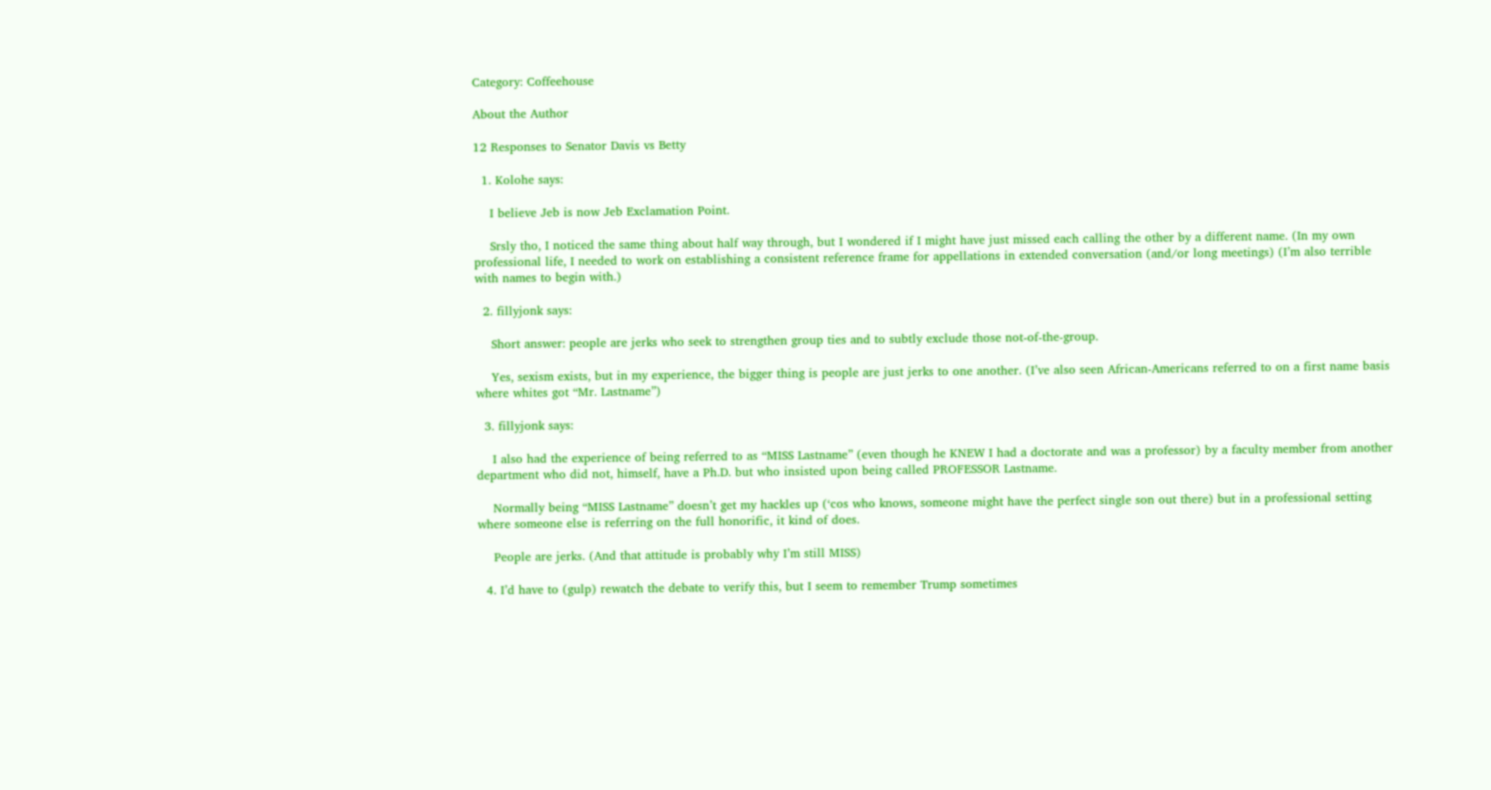Category: Coffeehouse

About the Author

12 Responses to Senator Davis vs Betty

  1. Kolohe says:

    I believe Jeb is now Jeb Exclamation Point.

    Srsly tho, I noticed the same thing about half way through, but I wondered if I might have just missed each calling the other by a different name. (In my own professional life, I needed to work on establishing a consistent reference frame for appellations in extended conversation (and/or long meetings) (I’m also terrible with names to begin with.)

  2. fillyjonk says:

    Short answer: people are jerks who seek to strengthen group ties and to subtly exclude those not-of-the-group.

    Yes, sexism exists, but in my experience, the bigger thing is people are just jerks to one another. (I’ve also seen African-Americans referred to on a first name basis where whites got “Mr. Lastname”)

  3. fillyjonk says:

    I also had the experience of being referred to as “MISS Lastname” (even though he KNEW I had a doctorate and was a professor) by a faculty member from another department who did not, himself, have a Ph.D. but who insisted upon being called PROFESSOR Lastname.

    Normally being “MISS Lastname” doesn’t get my hackles up (‘cos who knows, someone might have the perfect single son out there) but in a professional setting where someone else is referring on the full honorific, it kind of does.

    People are jerks. (And that attitude is probably why I’m still MISS)

  4. I’d have to (gulp) rewatch the debate to verify this, but I seem to remember Trump sometimes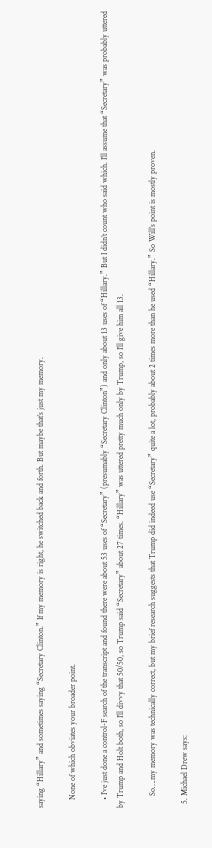saying “Hillary” and sometimes saying “Secretary Clinton.” If my memory is right, he switched back and forth. But maybe that’s just my memory.

    None of which obviates your broader point.

    • I’ve just done a control-F search of the transcript and found there were about 53 uses of “Secretary” (presumably “Secretary Clinton”) and only about 13 uses of “Hillary.” But I didn’t count who said which. I’ll assume that “Secretary” was probably uttered by Trump and Holt both, so I’ll divvy that 50/50, so Trump said “Secretary” about 27 times. “Hillary” was uttered pretty much only by Trump, so I’ll give him all 13.

      So….my memory was technically correct, but my brief research suggests that Trump did indeed use “Secretary” quite a lot, probably about 2 times more than he used “Hillary.” So Will’s point is mostly proven.

  5. Michael Drew says: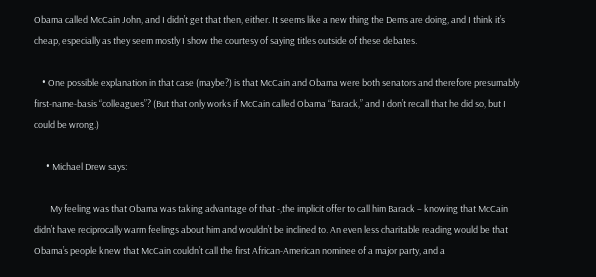Obama called McCain John, and I didn’t get that then, either. It seems like a new thing the Dems are doing, and I think it’s cheap, especially as they seem mostly I show the courtesy of saying titles outside of these debates.

    • One possible explanation in that case (maybe?) is that McCain and Obama were both senators and therefore presumably first-name-basis “colleagues”? (But that only works if McCain called Obama “Barack,” and I don’t recall that he did so, but I could be wrong.)

      • Michael Drew says:

        My feeling was that Obama was taking advantage of that -,the implicit offer to call him Barack – knowing that McCain didn’t have reciprocally warm feelings about him and wouldn’t be inclined to. An even less charitable reading would be that Obama’s people knew that McCain couldn’t call the first African-American nominee of a major party, and a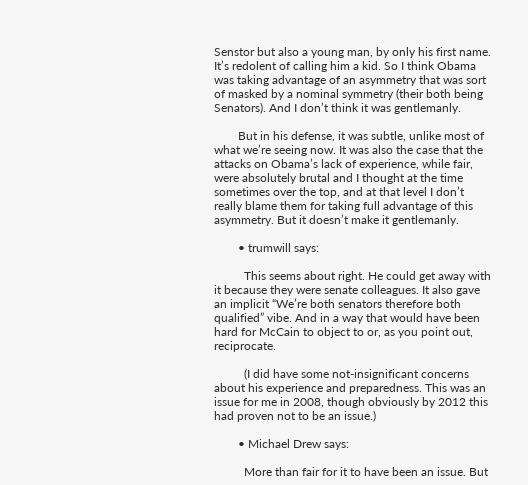Senstor but also a young man, by only his first name. It’s redolent of calling him a kid. So I think Obama was taking advantage of an asymmetry that was sort of masked by a nominal symmetry (their both being Senators). And I don’t think it was gentlemanly.

        But in his defense, it was subtle, unlike most of what we’re seeing now. It was also the case that the attacks on Obama’s lack of experience, while fair, were absolutely brutal and I thought at the time sometimes over the top, and at that level I don’t really blame them for taking full advantage of this asymmetry. But it doesn’t make it gentlemanly.

        • trumwill says:

          This seems about right. He could get away with it because they were senate colleagues. It also gave an implicit “We’re both senators therefore both qualified” vibe. And in a way that would have been hard for McCain to object to or, as you point out, reciprocate.

          (I did have some not-insignificant concerns about his experience and preparedness. This was an issue for me in 2008, though obviously by 2012 this had proven not to be an issue.)

        • Michael Drew says:

          More than fair for it to have been an issue. But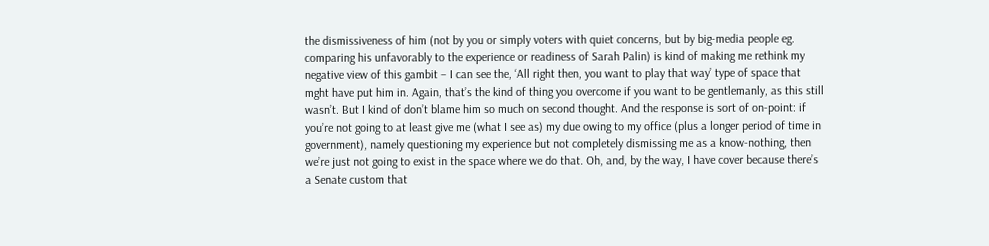the dismissiveness of him (not by you or simply voters with quiet concerns, but by big-media people eg. comparing his unfavorably to the experience or readiness of Sarah Palin) is kind of making me rethink my negative view of this gambit – I can see the, ‘All right then, you want to play that way’ type of space that mght have put him in. Again, that’s the kind of thing you overcome if you want to be gentlemanly, as this still wasn’t. But I kind of don’t blame him so much on second thought. And the response is sort of on-point: if you’re not going to at least give me (what I see as) my due owing to my office (plus a longer period of time in government), namely questioning my experience but not completely dismissing me as a know-nothing, then we’re just not going to exist in the space where we do that. Oh, and, by the way, I have cover because there’s a Senate custom that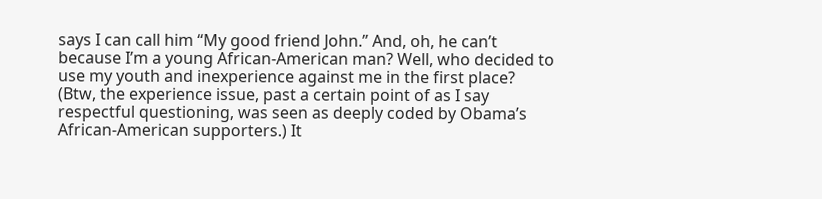says I can call him “My good friend John.” And, oh, he can’t because I’m a young African-American man? Well, who decided to use my youth and inexperience against me in the first place? (Btw, the experience issue, past a certain point of as I say respectful questioning, was seen as deeply coded by Obama’s African-American supporters.) It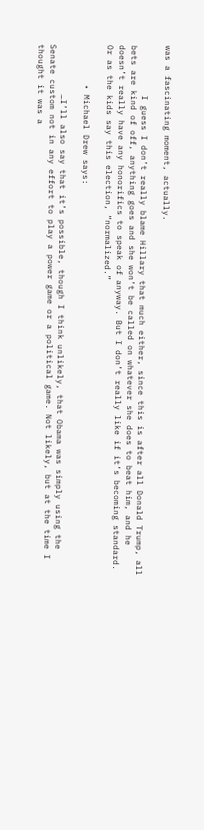was a fascinating moment, actually.

          I guess I don’t really blame Hillary that much either, since this is after all Donald Trump, all bets are kind of off, anything goes and she won’t be called on whatever she does to beat him, and he doesn’t really have any honorifics to speak of anyway. But I don’t really like if it’s becoming standard. Or as the kids say this election, “normalized.”

        • Michael Drew says:

          …I’ll also say that it’s possible, though I think unlikely, that Obama was simply using the Senate custom not in any effort to play a power game or a political game. Not likely, but at the time I thought it was a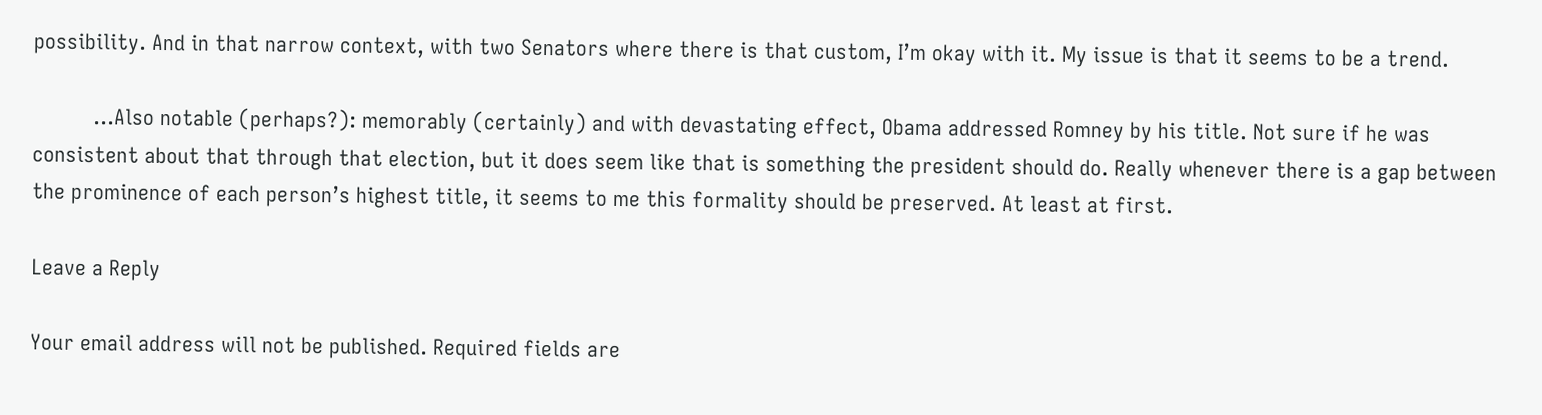possibility. And in that narrow context, with two Senators where there is that custom, I’m okay with it. My issue is that it seems to be a trend.

          …Also notable (perhaps?): memorably (certainly) and with devastating effect, Obama addressed Romney by his title. Not sure if he was consistent about that through that election, but it does seem like that is something the president should do. Really whenever there is a gap between the prominence of each person’s highest title, it seems to me this formality should be preserved. At least at first.

Leave a Reply

Your email address will not be published. Required fields are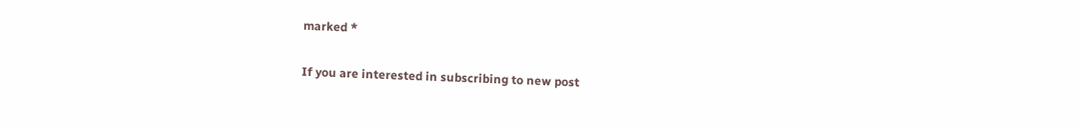marked *

If you are interested in subscribing to new post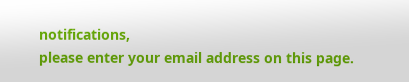notifications,
please enter your email address on this page.